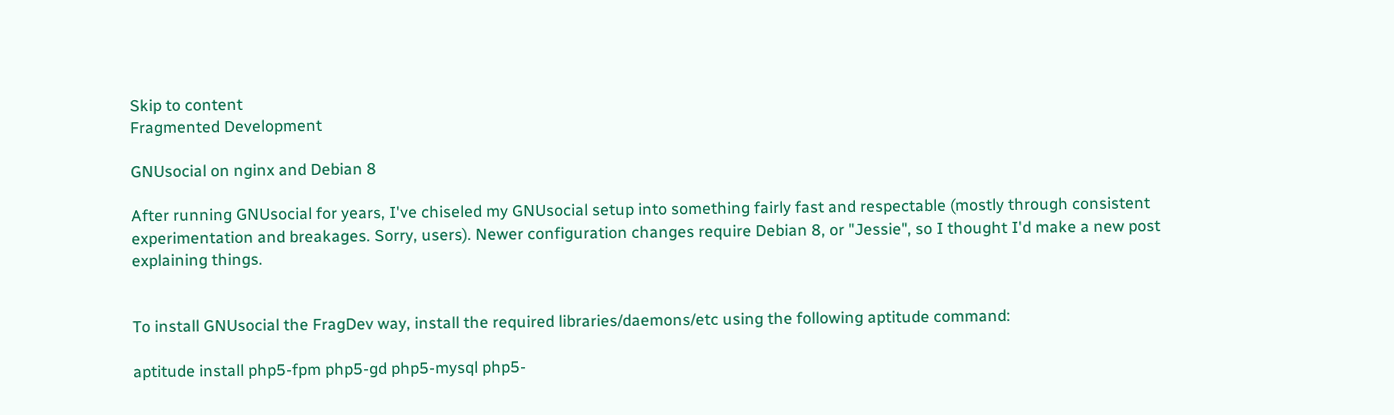Skip to content
Fragmented Development

GNUsocial on nginx and Debian 8

After running GNUsocial for years, I've chiseled my GNUsocial setup into something fairly fast and respectable (mostly through consistent experimentation and breakages. Sorry, users). Newer configuration changes require Debian 8, or "Jessie", so I thought I'd make a new post explaining things.


To install GNUsocial the FragDev way, install the required libraries/daemons/etc using the following aptitude command:

aptitude install php5-fpm php5-gd php5-mysql php5-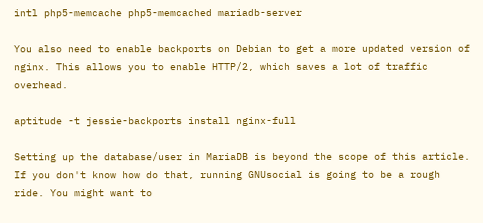intl php5-memcache php5-memcached mariadb-server

You also need to enable backports on Debian to get a more updated version of nginx. This allows you to enable HTTP/2, which saves a lot of traffic overhead.

aptitude -t jessie-backports install nginx-full

Setting up the database/user in MariaDB is beyond the scope of this article. If you don't know how do that, running GNUsocial is going to be a rough ride. You might want to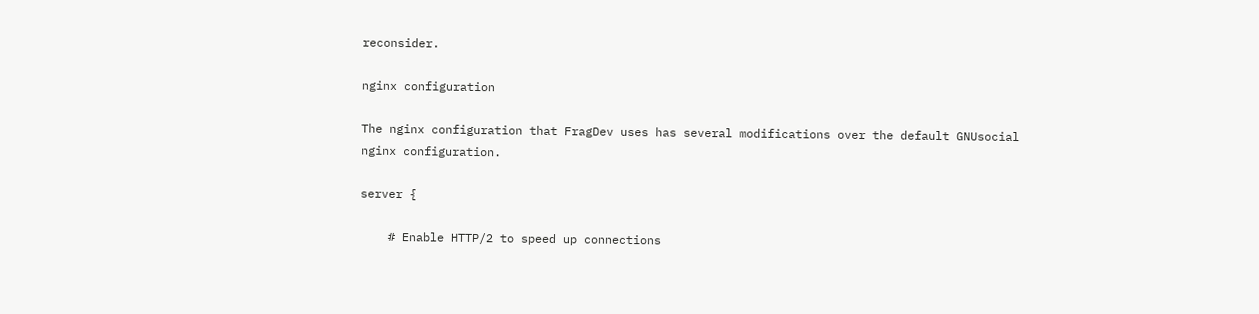reconsider.

nginx configuration

The nginx configuration that FragDev uses has several modifications over the default GNUsocial nginx configuration.

server {

    # Enable HTTP/2 to speed up connections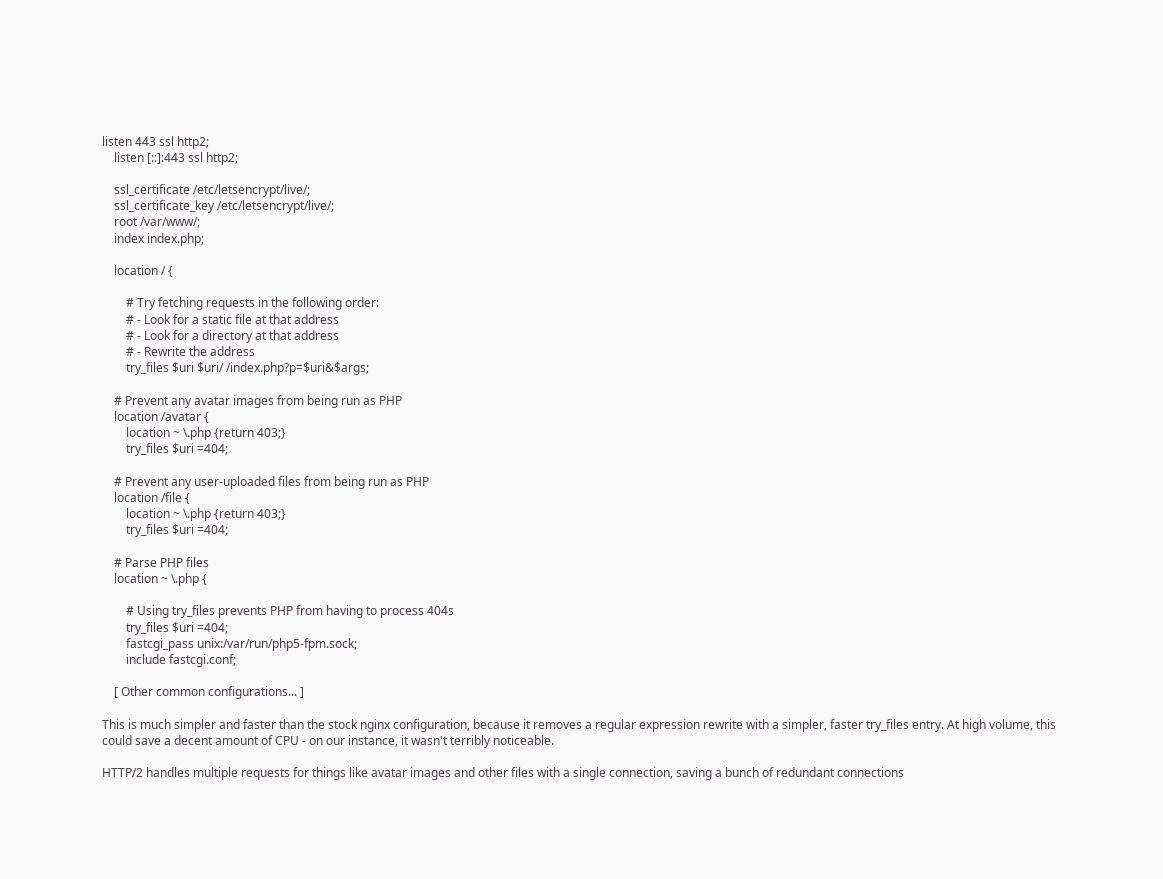listen 443 ssl http2;
    listen [::]:443 ssl http2;

    ssl_certificate /etc/letsencrypt/live/;
    ssl_certificate_key /etc/letsencrypt/live/;
    root /var/www/;
    index index.php;

    location / {

        # Try fetching requests in the following order:
        # - Look for a static file at that address
        # - Look for a directory at that address
        # - Rewrite the address
        try_files $uri $uri/ /index.php?p=$uri&$args;

    # Prevent any avatar images from being run as PHP
    location /avatar {
        location ~ \.php {return 403;}
        try_files $uri =404;

    # Prevent any user-uploaded files from being run as PHP
    location /file {
        location ~ \.php {return 403;}
        try_files $uri =404;

    # Parse PHP files
    location ~ \.php {

        # Using try_files prevents PHP from having to process 404s
        try_files $uri =404;
        fastcgi_pass unix:/var/run/php5-fpm.sock;
        include fastcgi.conf;

    [ Other common configurations... ]

This is much simpler and faster than the stock nginx configuration, because it removes a regular expression rewrite with a simpler, faster try_files entry. At high volume, this could save a decent amount of CPU - on our instance, it wasn't terribly noticeable.

HTTP/2 handles multiple requests for things like avatar images and other files with a single connection, saving a bunch of redundant connections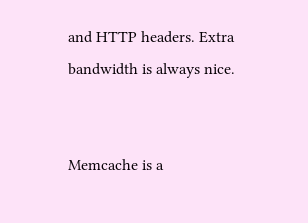and HTTP headers. Extra bandwidth is always nice.


Memcache is a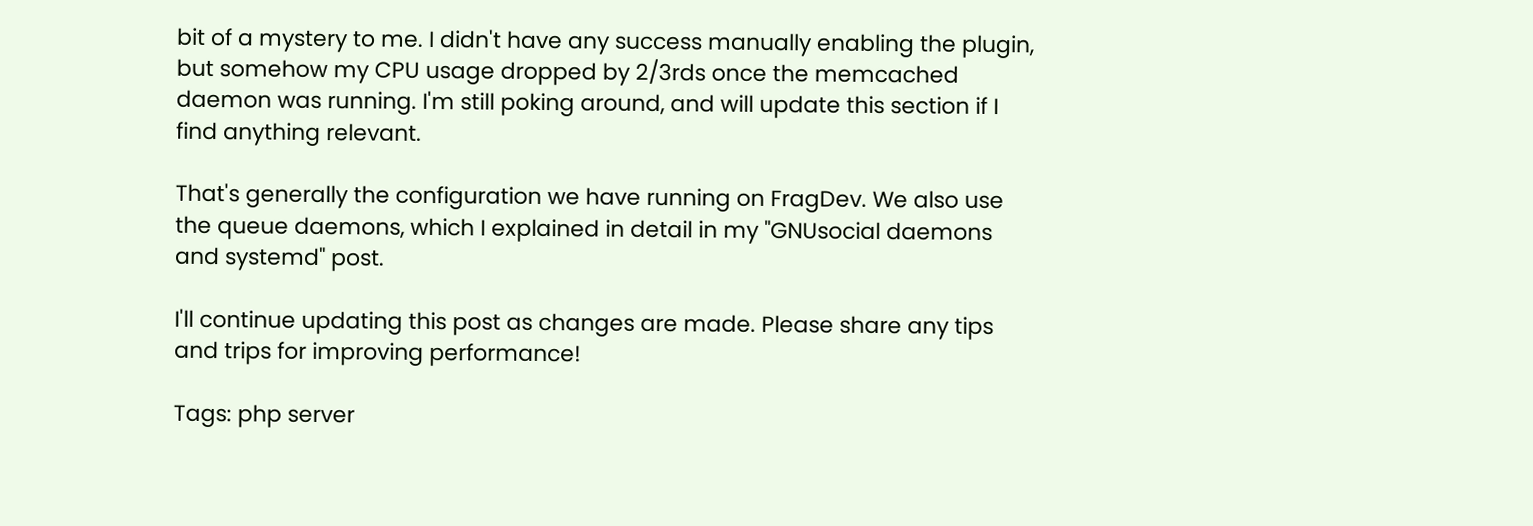bit of a mystery to me. I didn't have any success manually enabling the plugin, but somehow my CPU usage dropped by 2/3rds once the memcached daemon was running. I'm still poking around, and will update this section if I find anything relevant.

That's generally the configuration we have running on FragDev. We also use the queue daemons, which I explained in detail in my "GNUsocial daemons and systemd" post.

I'll continue updating this post as changes are made. Please share any tips and trips for improving performance!

Tags: php server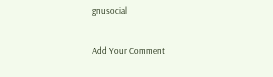gnusocial

Add Your Comment